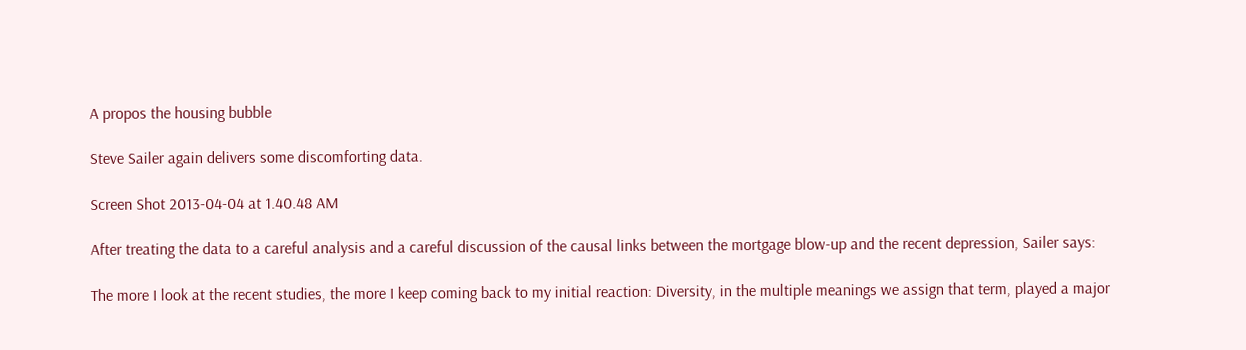A propos the housing bubble

Steve Sailer again delivers some discomforting data.

Screen Shot 2013-04-04 at 1.40.48 AM

After treating the data to a careful analysis and a careful discussion of the causal links between the mortgage blow-up and the recent depression, Sailer says:

The more I look at the recent studies, the more I keep coming back to my initial reaction: Diversity, in the multiple meanings we assign that term, played a major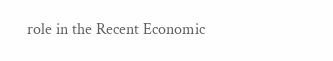role in the Recent Economic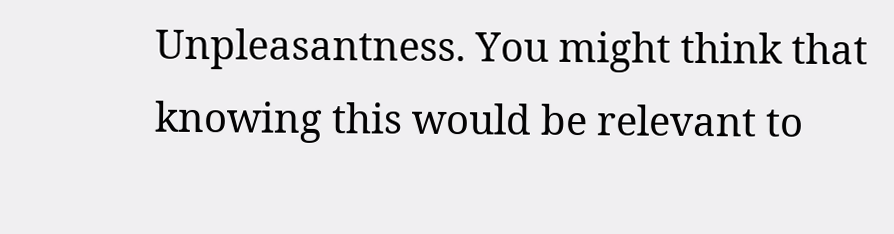Unpleasantness. You might think that knowing this would be relevant to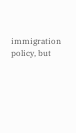immigration policy, but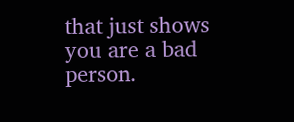that just shows you are a bad person.